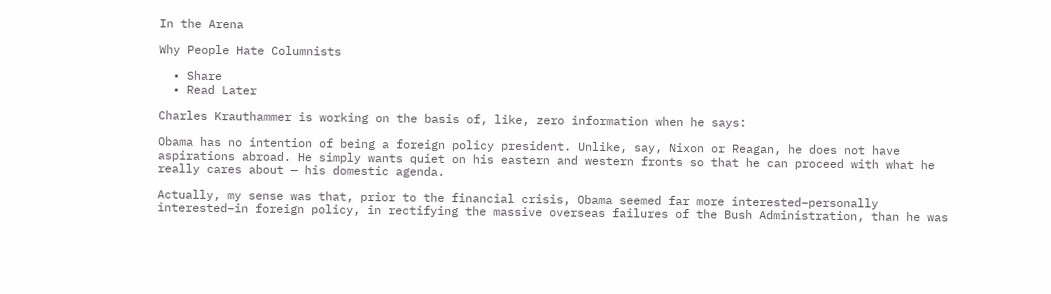In the Arena

Why People Hate Columnists

  • Share
  • Read Later

Charles Krauthammer is working on the basis of, like, zero information when he says:

Obama has no intention of being a foreign policy president. Unlike, say, Nixon or Reagan, he does not have aspirations abroad. He simply wants quiet on his eastern and western fronts so that he can proceed with what he really cares about — his domestic agenda.

Actually, my sense was that, prior to the financial crisis, Obama seemed far more interested–personally interested–in foreign policy, in rectifying the massive overseas failures of the Bush Administration, than he was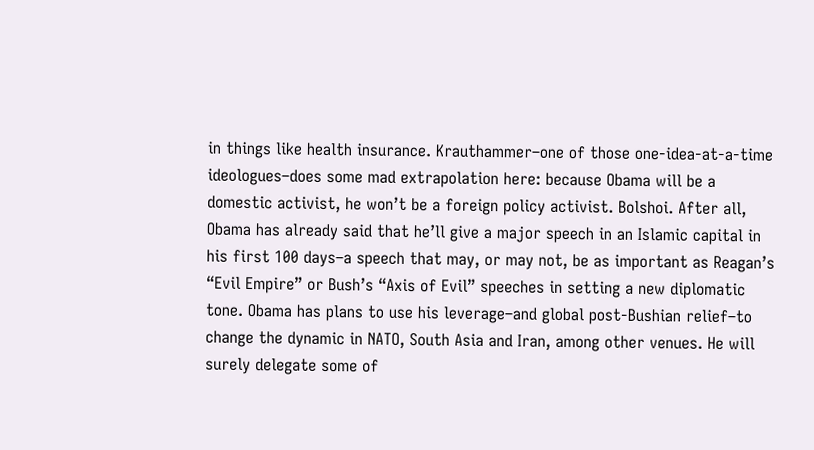in things like health insurance. Krauthammer–one of those one-idea-at-a-time ideologues–does some mad extrapolation here: because Obama will be a domestic activist, he won’t be a foreign policy activist. Bolshoi. After all, Obama has already said that he’ll give a major speech in an Islamic capital in his first 100 days–a speech that may, or may not, be as important as Reagan’s “Evil Empire” or Bush’s “Axis of Evil” speeches in setting a new diplomatic tone. Obama has plans to use his leverage–and global post-Bushian relief–to change the dynamic in NATO, South Asia and Iran, among other venues. He will surely delegate some of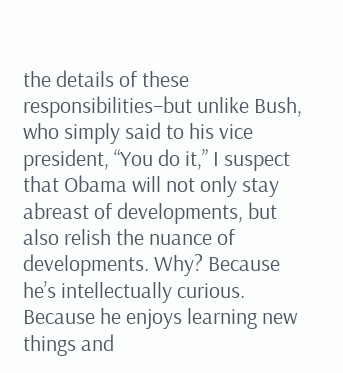the details of these responsibilities–but unlike Bush, who simply said to his vice president, “You do it,” I suspect that Obama will not only stay abreast of developments, but also relish the nuance of developments. Why? Because he’s intellectually curious. Because he enjoys learning new things and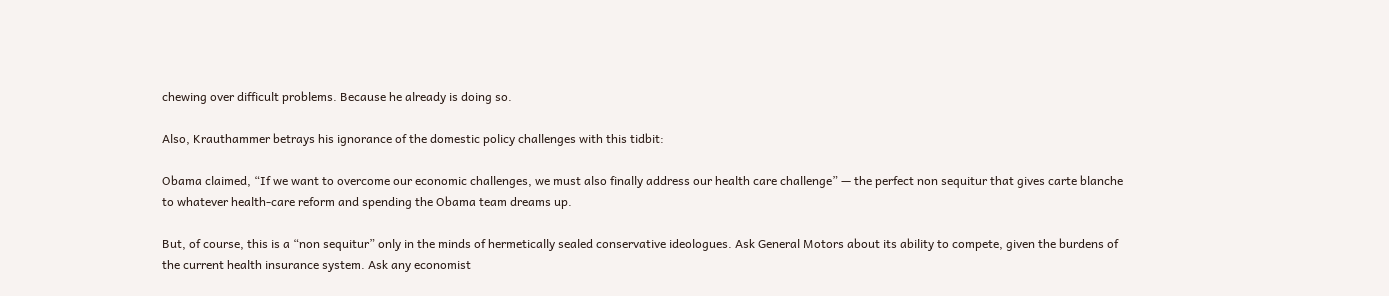chewing over difficult problems. Because he already is doing so.

Also, Krauthammer betrays his ignorance of the domestic policy challenges with this tidbit:

Obama claimed, “If we want to overcome our economic challenges, we must also finally address our health care challenge” — the perfect non sequitur that gives carte blanche to whatever health-care reform and spending the Obama team dreams up.

But, of course, this is a “non sequitur” only in the minds of hermetically sealed conservative ideologues. Ask General Motors about its ability to compete, given the burdens of the current health insurance system. Ask any economist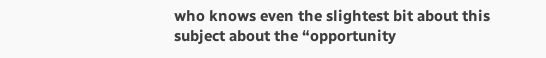who knows even the slightest bit about this subject about the “opportunity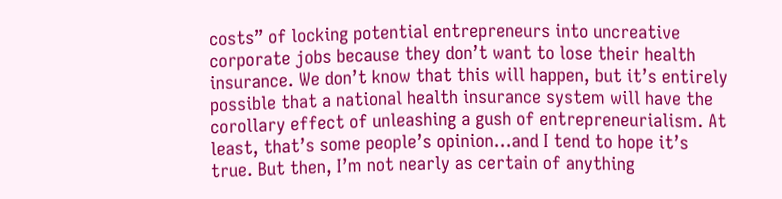costs” of locking potential entrepreneurs into uncreative corporate jobs because they don’t want to lose their health insurance. We don’t know that this will happen, but it’s entirely possible that a national health insurance system will have the corollary effect of unleashing a gush of entrepreneurialism. At least, that’s some people’s opinion…and I tend to hope it’s true. But then, I’m not nearly as certain of anything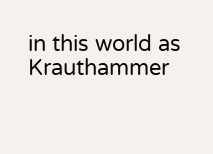in this world as Krauthammer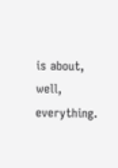is about, well, everything.